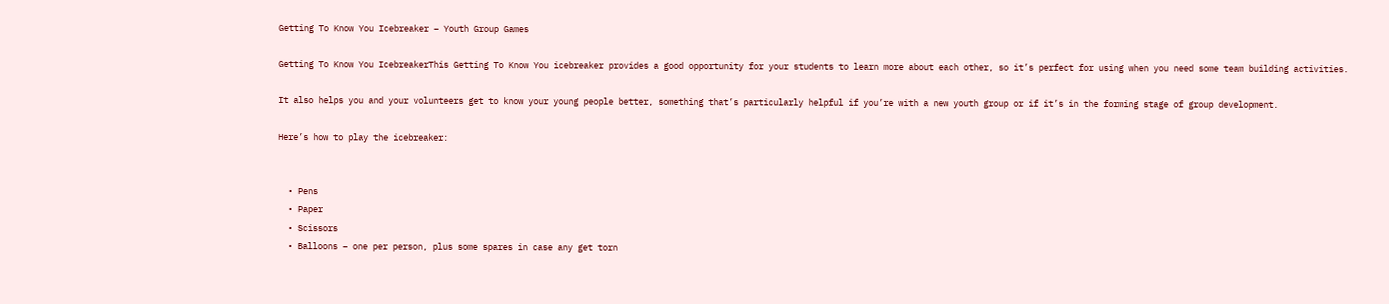Getting To Know You Icebreaker – Youth Group Games

Getting To Know You IcebreakerThis Getting To Know You icebreaker provides a good opportunity for your students to learn more about each other, so it’s perfect for using when you need some team building activities.

It also helps you and your volunteers get to know your young people better, something that’s particularly helpful if you’re with a new youth group or if it’s in the forming stage of group development.

Here’s how to play the icebreaker:


  • Pens
  • Paper
  • Scissors
  • Balloons – one per person, plus some spares in case any get torn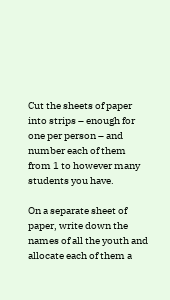Cut the sheets of paper into strips – enough for one per person – and number each of them from 1 to however many students you have.

On a separate sheet of paper, write down the names of all the youth and allocate each of them a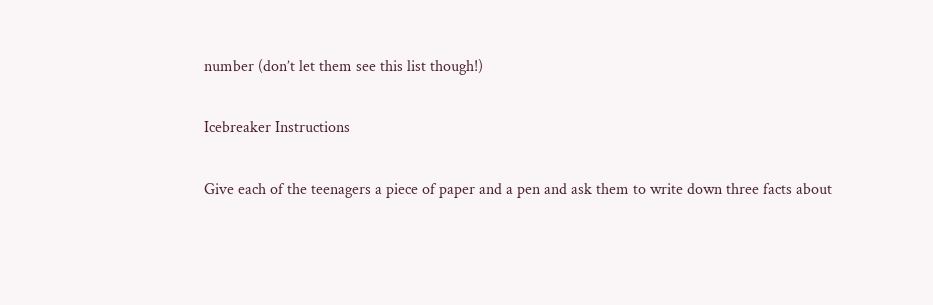number (don’t let them see this list though!)

Icebreaker Instructions

Give each of the teenagers a piece of paper and a pen and ask them to write down three facts about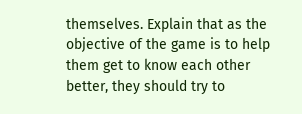themselves. Explain that as the objective of the game is to help them get to know each other better, they should try to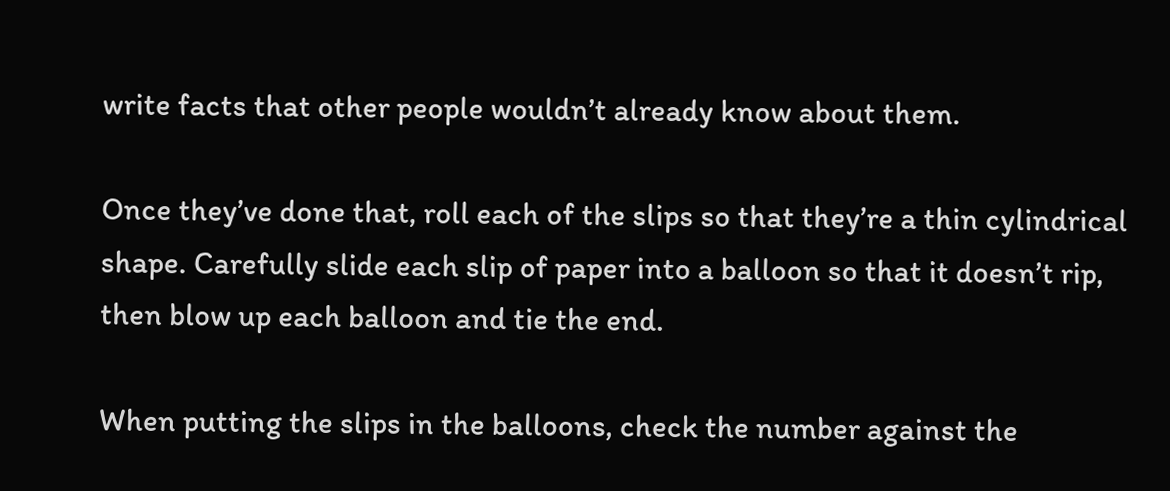write facts that other people wouldn’t already know about them.

Once they’ve done that, roll each of the slips so that they’re a thin cylindrical shape. Carefully slide each slip of paper into a balloon so that it doesn’t rip, then blow up each balloon and tie the end.

When putting the slips in the balloons, check the number against the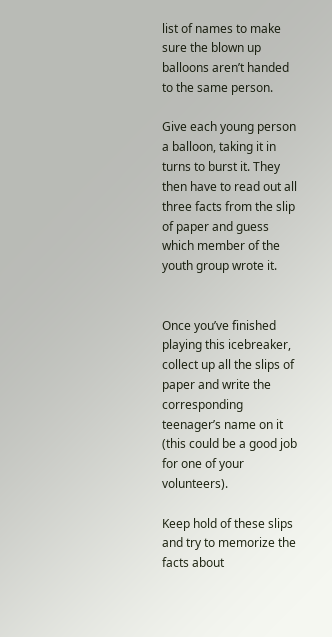list of names to make sure the blown up balloons aren’t handed to the same person.

Give each young person a balloon, taking it in turns to burst it. They then have to read out all three facts from the slip of paper and guess which member of the youth group wrote it.


Once you’ve finished playing this icebreaker, collect up all the slips of paper and write the corresponding teenager’s name on it (this could be a good job for one of your volunteers).

Keep hold of these slips and try to memorize the facts about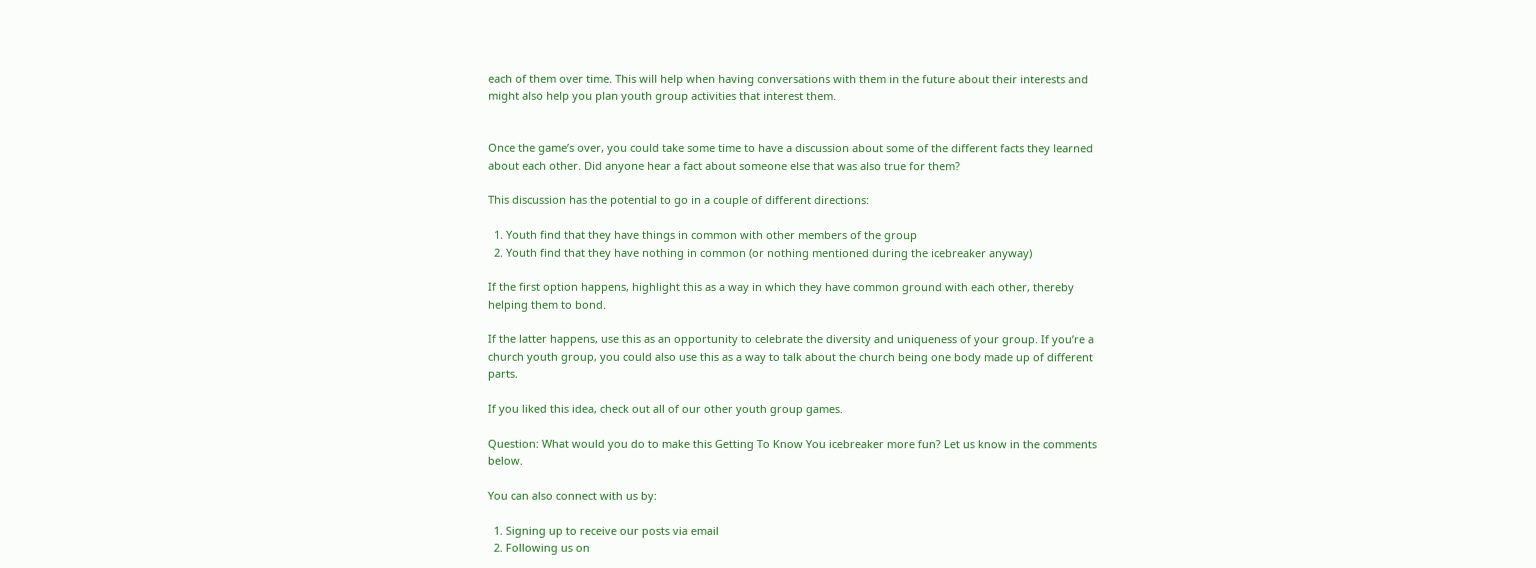each of them over time. This will help when having conversations with them in the future about their interests and might also help you plan youth group activities that interest them.


Once the game’s over, you could take some time to have a discussion about some of the different facts they learned about each other. Did anyone hear a fact about someone else that was also true for them?

This discussion has the potential to go in a couple of different directions:

  1. Youth find that they have things in common with other members of the group
  2. Youth find that they have nothing in common (or nothing mentioned during the icebreaker anyway)

If the first option happens, highlight this as a way in which they have common ground with each other, thereby helping them to bond.

If the latter happens, use this as an opportunity to celebrate the diversity and uniqueness of your group. If you’re a church youth group, you could also use this as a way to talk about the church being one body made up of different parts.

If you liked this idea, check out all of our other youth group games.

Question: What would you do to make this Getting To Know You icebreaker more fun? Let us know in the comments below.

You can also connect with us by:

  1. Signing up to receive our posts via email
  2. Following us on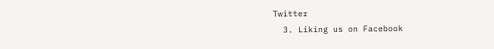Twitter
  3. Liking us on Facebook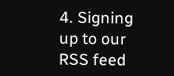4. Signing up to our RSS feed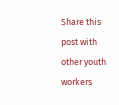Share this post with other youth workers